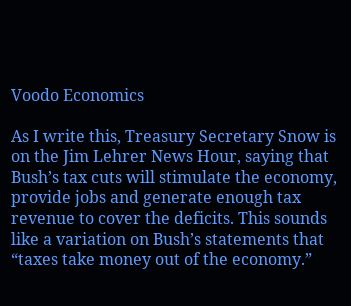Voodo Economics

As I write this, Treasury Secretary Snow is on the Jim Lehrer News Hour, saying that Bush’s tax cuts will stimulate the economy, provide jobs and generate enough tax revenue to cover the deficits. This sounds like a variation on Bush’s statements that “taxes take money out of the economy.”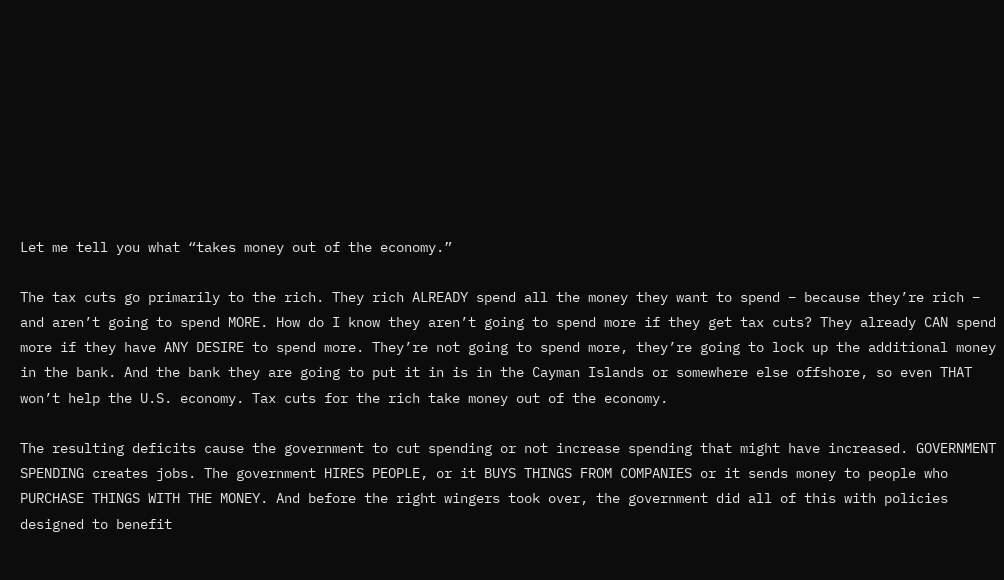Let me tell you what “takes money out of the economy.”

The tax cuts go primarily to the rich. They rich ALREADY spend all the money they want to spend – because they’re rich – and aren’t going to spend MORE. How do I know they aren’t going to spend more if they get tax cuts? They already CAN spend more if they have ANY DESIRE to spend more. They’re not going to spend more, they’re going to lock up the additional money in the bank. And the bank they are going to put it in is in the Cayman Islands or somewhere else offshore, so even THAT won’t help the U.S. economy. Tax cuts for the rich take money out of the economy.

The resulting deficits cause the government to cut spending or not increase spending that might have increased. GOVERNMENT SPENDING creates jobs. The government HIRES PEOPLE, or it BUYS THINGS FROM COMPANIES or it sends money to people who PURCHASE THINGS WITH THE MONEY. And before the right wingers took over, the government did all of this with policies designed to benefit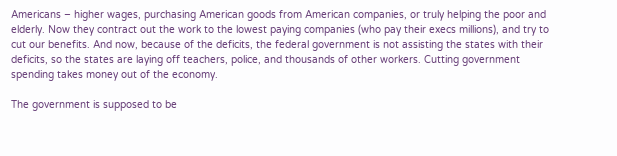Americans – higher wages, purchasing American goods from American companies, or truly helping the poor and elderly. Now they contract out the work to the lowest paying companies (who pay their execs millions), and try to cut our benefits. And now, because of the deficits, the federal government is not assisting the states with their deficits, so the states are laying off teachers, police, and thousands of other workers. Cutting government spending takes money out of the economy.

The government is supposed to be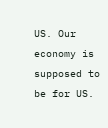US. Our economy is supposed to be for US.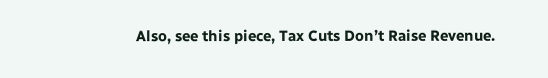Also, see this piece, Tax Cuts Don’t Raise Revenue.